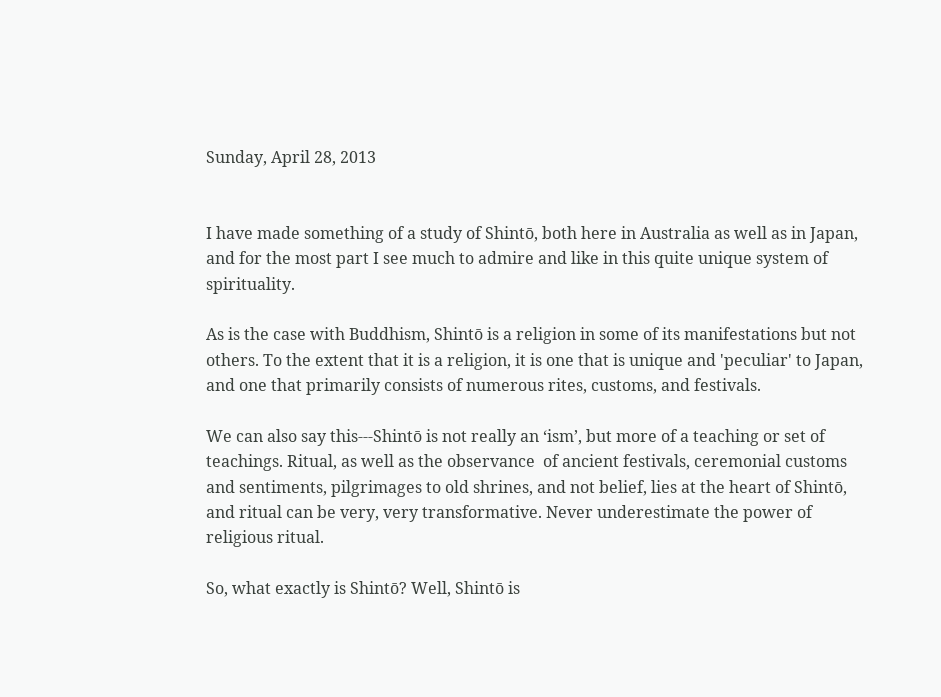Sunday, April 28, 2013


I have made something of a study of Shintō, both here in Australia as well as in Japan, and for the most part I see much to admire and like in this quite unique system of spirituality.

As is the case with Buddhism, Shintō is a religion in some of its manifestations but not others. To the extent that it is a religion, it is one that is unique and 'peculiar' to Japan, and one that primarily consists of numerous rites, customs, and festivals.

We can also say this---Shintō is not really an ‘ism’, but more of a teaching or set of teachings. Ritual, as well as the observance  of ancient festivals, ceremonial customs and sentiments, pilgrimages to old shrines, and not belief, lies at the heart of Shintō, and ritual can be very, very transformative. Never underestimate the power of religious ritual.

So, what exactly is Shintō? Well, Shintō is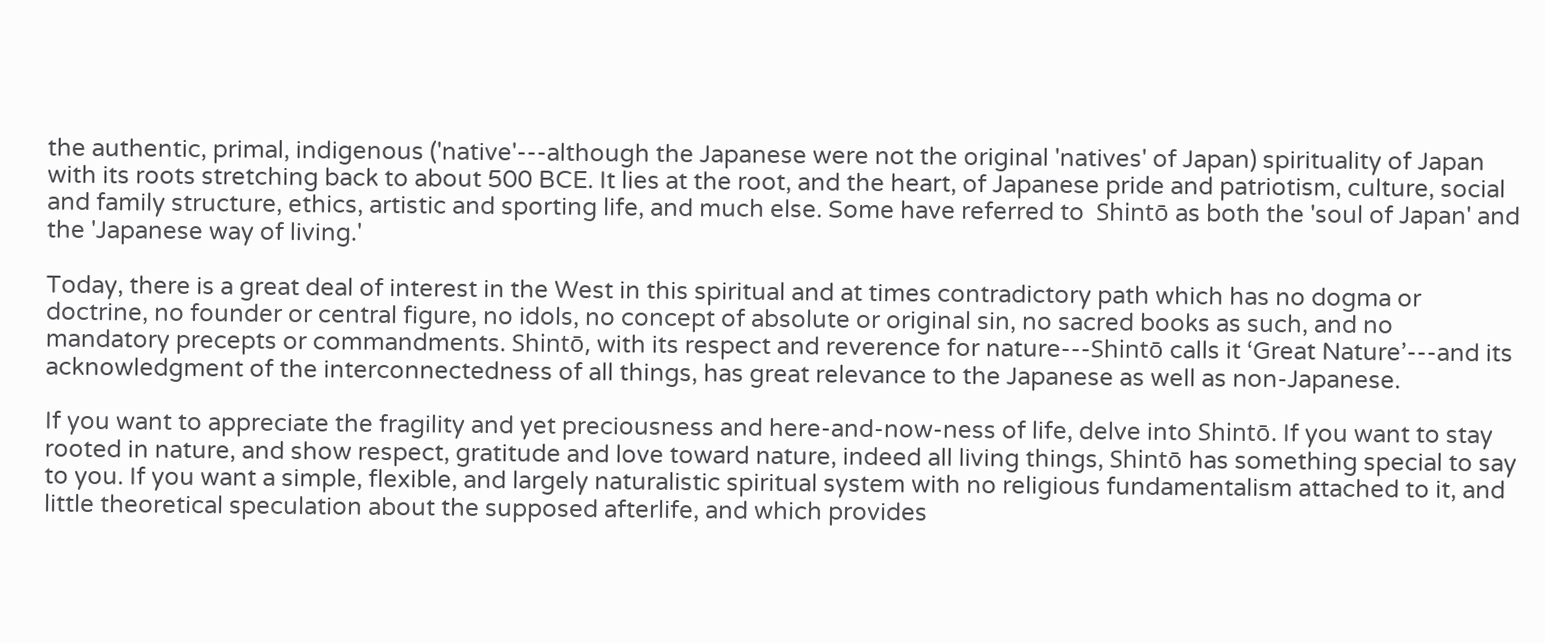the authentic, primal, indigenous ('native'---although the Japanese were not the original 'natives' of Japan) spirituality of Japan with its roots stretching back to about 500 BCE. It lies at the root, and the heart, of Japanese pride and patriotism, culture, social and family structure, ethics, artistic and sporting life, and much else. Some have referred to  Shintō as both the 'soul of Japan' and the 'Japanese way of living.'

Today, there is a great deal of interest in the West in this spiritual and at times contradictory path which has no dogma or doctrine, no founder or central figure, no idols, no concept of absolute or original sin, no sacred books as such, and no mandatory precepts or commandments. Shintō, with its respect and reverence for nature---Shintō calls it ‘Great Nature’---and its acknowledgment of the interconnectedness of all things, has great relevance to the Japanese as well as non-Japanese.

If you want to appreciate the fragility and yet preciousness and here-and-now-ness of life, delve into Shintō. If you want to stay rooted in nature, and show respect, gratitude and love toward nature, indeed all living things, Shintō has something special to say to you. If you want a simple, flexible, and largely naturalistic spiritual system with no religious fundamentalism attached to it, and little theoretical speculation about the supposed afterlife, and which provides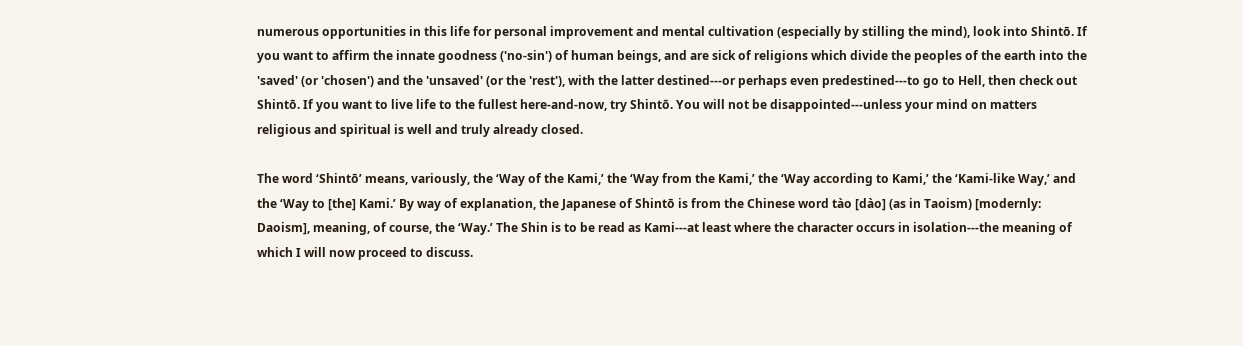numerous opportunities in this life for personal improvement and mental cultivation (especially by stilling the mind), look into Shintō. If you want to affirm the innate goodness ('no-sin') of human beings, and are sick of religions which divide the peoples of the earth into the 'saved' (or 'chosen') and the 'unsaved' (or the 'rest'), with the latter destined---or perhaps even predestined---to go to Hell, then check out Shintō. If you want to live life to the fullest here-and-now, try Shintō. You will not be disappointed---unless your mind on matters religious and spiritual is well and truly already closed.

The word ‘Shintō’ means, variously, the ‘Way of the Kami,’ the ‘Way from the Kami,’ the ‘Way according to Kami,’ the ‘Kami-like Way,’ and the ‘Way to [the] Kami.’ By way of explanation, the Japanese of Shintō is from the Chinese word tào [dào] (as in Taoism) [modernly: Daoism], meaning, of course, the ‘Way.’ The Shin is to be read as Kami---at least where the character occurs in isolation---the meaning of which I will now proceed to discuss.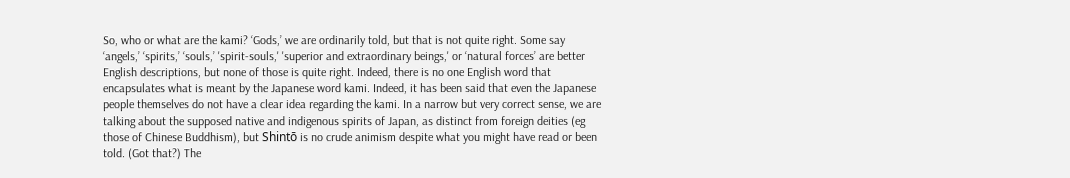So, who or what are the kami? ‘Gods,’ we are ordinarily told, but that is not quite right. Some say ‘angels,’ ‘spirits,’ ‘souls,’ 'spirit-souls,' 'superior and extraordinary beings,' or ‘natural forces’ are better English descriptions, but none of those is quite right. Indeed, there is no one English word that encapsulates what is meant by the Japanese word kami. Indeed, it has been said that even the Japanese people themselves do not have a clear idea regarding the kami. In a narrow but very correct sense, we are talking about the supposed native and indigenous spirits of Japan, as distinct from foreign deities (eg those of Chinese Buddhism), but Shintō is no crude animism despite what you might have read or been told. (Got that?) The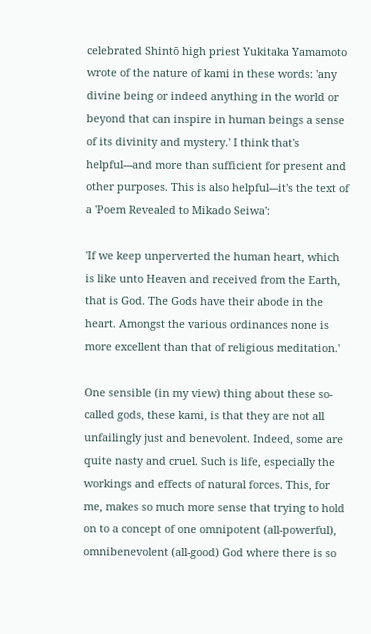celebrated Shintō high priest Yukitaka Yamamoto wrote of the nature of kami in these words: 'any divine being or indeed anything in the world or beyond that can inspire in human beings a sense of its divinity and mystery.' I think that's helpful---and more than sufficient for present and other purposes. This is also helpful---it's the text of a 'Poem Revealed to Mikado Seiwa':

'If we keep unperverted the human heart, which is like unto Heaven and received from the Earth, that is God. The Gods have their abode in the heart. Amongst the various ordinances none is more excellent than that of religious meditation.'

One sensible (in my view) thing about these so-called gods, these kami, is that they are not all unfailingly just and benevolent. Indeed, some are quite nasty and cruel. Such is life, especially the workings and effects of natural forces. This, for me, makes so much more sense that trying to hold on to a concept of one omnipotent (all-powerful), omnibenevolent (all-good) God where there is so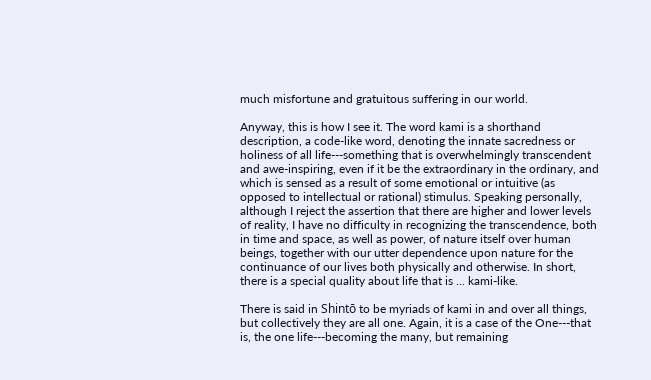much misfortune and gratuitous suffering in our world.

Anyway, this is how I see it. The word kami is a shorthand description, a code-like word, denoting the innate sacredness or holiness of all life---something that is overwhelmingly transcendent and awe-inspiring, even if it be the extraordinary in the ordinary, and which is sensed as a result of some emotional or intuitive (as opposed to intellectual or rational) stimulus. Speaking personally, although I reject the assertion that there are higher and lower levels of reality, I have no difficulty in recognizing the transcendence, both in time and space, as well as power, of nature itself over human beings, together with our utter dependence upon nature for the continuance of our lives both physically and otherwise. In short, there is a special quality about life that is ... kami-like.

There is said in Shintō to be myriads of kami in and over all things, but collectively they are all one. Again, it is a case of the One---that is, the one life---becoming the many, but remaining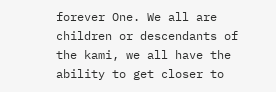forever One. We all are children or descendants of the kami, we all have the ability to get closer to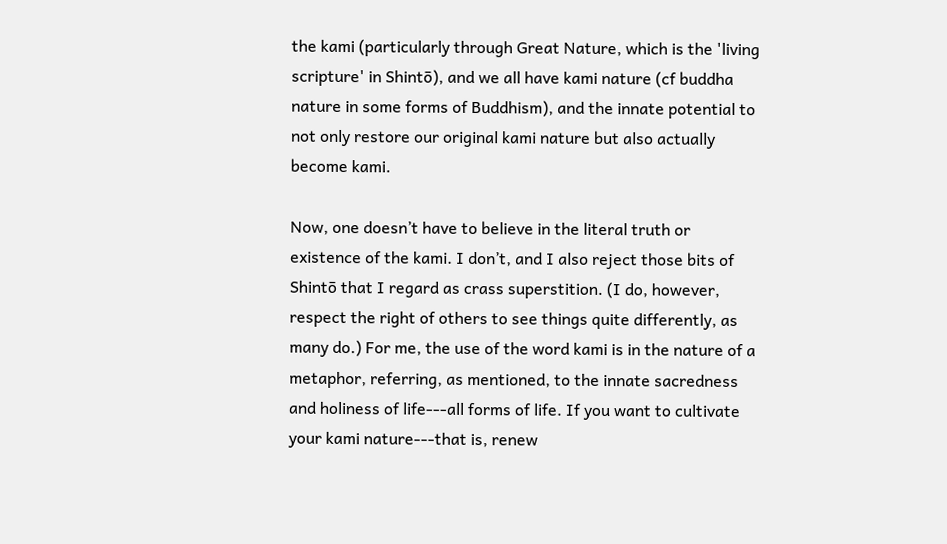the kami (particularly through Great Nature, which is the 'living scripture' in Shintō), and we all have kami nature (cf buddha nature in some forms of Buddhism), and the innate potential to not only restore our original kami nature but also actually become kami.

Now, one doesn’t have to believe in the literal truth or existence of the kami. I don’t, and I also reject those bits of Shintō that I regard as crass superstition. (I do, however, respect the right of others to see things quite differently, as many do.) For me, the use of the word kami is in the nature of a metaphor, referring, as mentioned, to the innate sacredness and holiness of life---all forms of life. If you want to cultivate your kami nature---that is, renew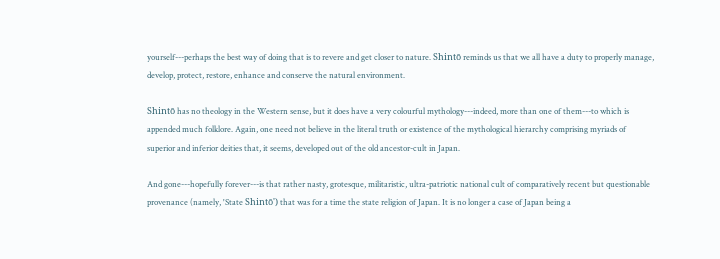yourself---perhaps the best way of doing that is to revere and get closer to nature. Shintō reminds us that we all have a duty to properly manage, develop, protect, restore, enhance and conserve the natural environment.

Shintō has no theology in the Western sense, but it does have a very colourful mythology---indeed, more than one of them---to which is appended much folklore. Again, one need not believe in the literal truth or existence of the mythological hierarchy comprising myriads of superior and inferior deities that, it seems, developed out of the old ancestor-cult in Japan.

And gone---hopefully forever---is that rather nasty, grotesque, militaristic, ultra-patriotic national cult of comparatively recent but questionable provenance (namely, 'State Shintō') that was for a time the state religion of Japan. It is no longer a case of Japan being a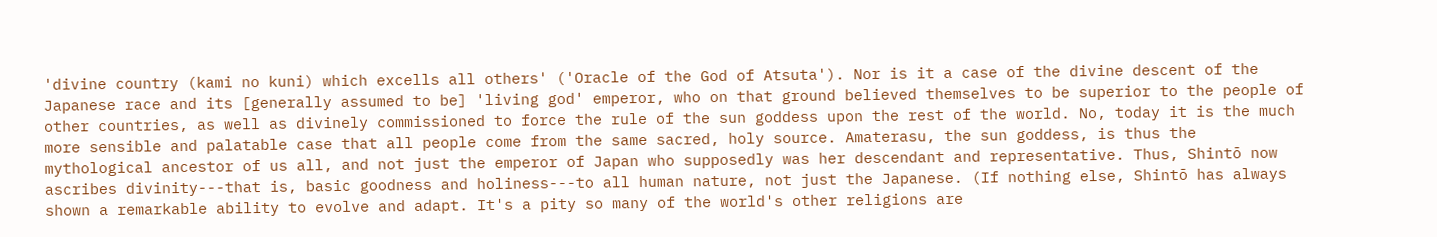'divine country (kami no kuni) which excells all others' ('Oracle of the God of Atsuta'). Nor is it a case of the divine descent of the Japanese race and its [generally assumed to be] 'living god' emperor, who on that ground believed themselves to be superior to the people of other countries, as well as divinely commissioned to force the rule of the sun goddess upon the rest of the world. No, today it is the much more sensible and palatable case that all people come from the same sacred, holy source. Amaterasu, the sun goddess, is thus the mythological ancestor of us all, and not just the emperor of Japan who supposedly was her descendant and representative. Thus, Shintō now ascribes divinity---that is, basic goodness and holiness---to all human nature, not just the Japanese. (If nothing else, Shintō has always shown a remarkable ability to evolve and adapt. It's a pity so many of the world's other religions are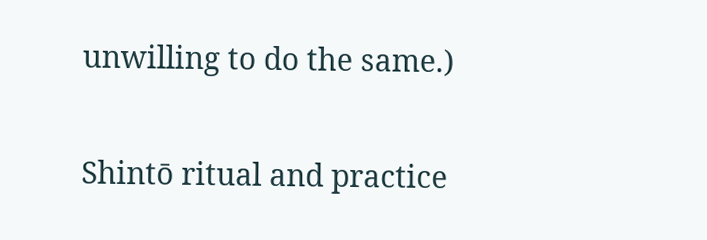unwilling to do the same.)

Shintō ritual and practice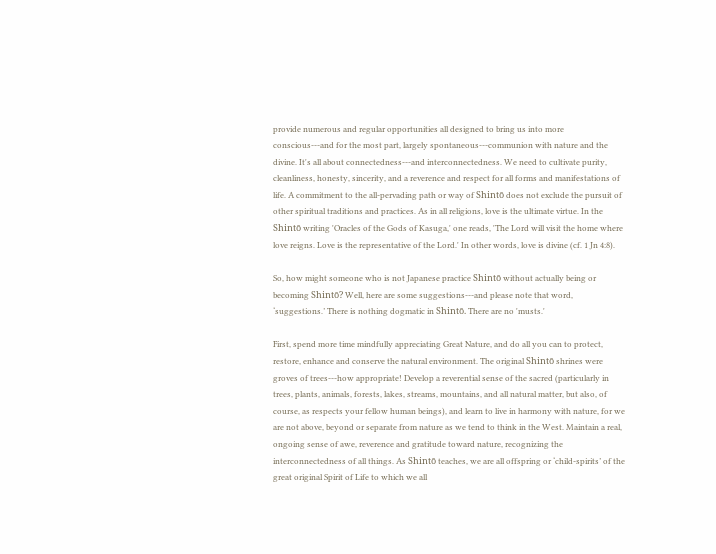provide numerous and regular opportunities all designed to bring us into more conscious---and for the most part, largely spontaneous---communion with nature and the divine. It's all about connectedness---and interconnectedness. We need to cultivate purity, cleanliness, honesty, sincerity, and a reverence and respect for all forms and manifestations of life. A commitment to the all-pervading path or way of Shintō does not exclude the pursuit of other spiritual traditions and practices. As in all religions, love is the ultimate virtue. In the Shintō writing 'Oracles of the Gods of Kasuga,' one reads, 'The Lord will visit the home where love reigns. Love is the representative of the Lord.' In other words, love is divine (cf. 1 Jn 4:8).

So, how might someone who is not Japanese practice Shintō without actually being or becoming Shintō? Well, here are some suggestions---and please note that word, ‘suggestions.’ There is nothing dogmatic in Shintō. There are no 'musts.'

First, spend more time mindfully appreciating Great Nature, and do all you can to protect, restore, enhance and conserve the natural environment. The original Shintō shrines were groves of trees---how appropriate! Develop a reverential sense of the sacred (particularly in trees, plants, animals, forests, lakes, streams, mountains, and all natural matter, but also, of course, as respects your fellow human beings), and learn to live in harmony with nature, for we are not above, beyond or separate from nature as we tend to think in the West. Maintain a real, ongoing sense of awe, reverence and gratitude toward nature, recognizing the interconnectedness of all things. As Shintō teaches, we are all offspring or ‘child-spirits’ of the great original Spirit of Life to which we all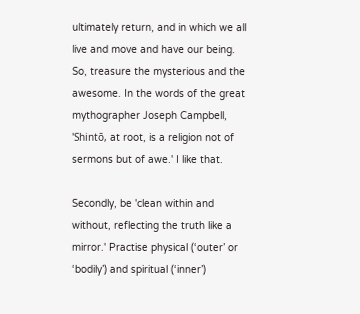ultimately return, and in which we all live and move and have our being. So, treasure the mysterious and the awesome. In the words of the great mythographer Joseph Campbell, 'Shintō, at root, is a religion not of sermons but of awe.' I like that.

Secondly, be 'clean within and without, reflecting the truth like a mirror.' Practise physical (‘outer’ or ‘bodily’) and spiritual (‘inner’)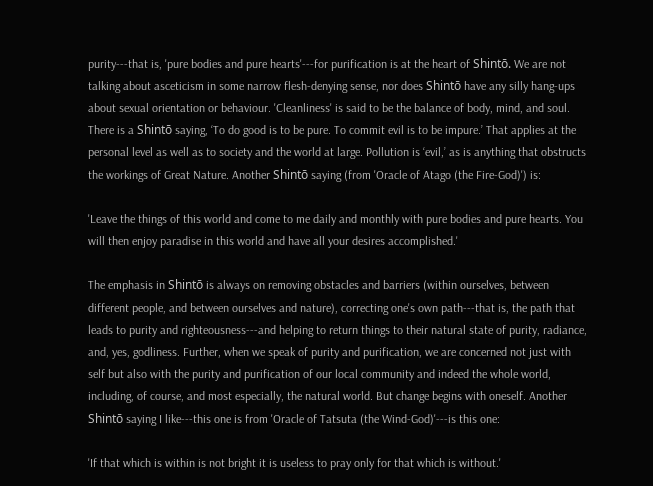purity---that is, 'pure bodies and pure hearts'---for purification is at the heart of Shintō. We are not talking about asceticism in some narrow flesh-denying sense, nor does Shintō have any silly hang-ups about sexual orientation or behaviour. 'Cleanliness' is said to be the balance of body, mind, and soul. There is a Shintō saying, ‘To do good is to be pure. To commit evil is to be impure.’ That applies at the personal level as well as to society and the world at large. Pollution is ‘evil,’ as is anything that obstructs the workings of Great Nature. Another Shintō saying (from 'Oracle of Atago (the Fire-God)') is:

'Leave the things of this world and come to me daily and monthly with pure bodies and pure hearts. You will then enjoy paradise in this world and have all your desires accomplished.'

The emphasis in Shintō is always on removing obstacles and barriers (within ourselves, between different people, and between ourselves and nature), correcting one's own path---that is, the path that leads to purity and righteousness---and helping to return things to their natural state of purity, radiance, and, yes, godliness. Further, when we speak of purity and purification, we are concerned not just with self but also with the purity and purification of our local community and indeed the whole world, including, of course, and most especially, the natural world. But change begins with oneself. Another Shintō saying I like---this one is from 'Oracle of Tatsuta (the Wind-God)'---is this one:

'If that which is within is not bright it is useless to pray only for that which is without.'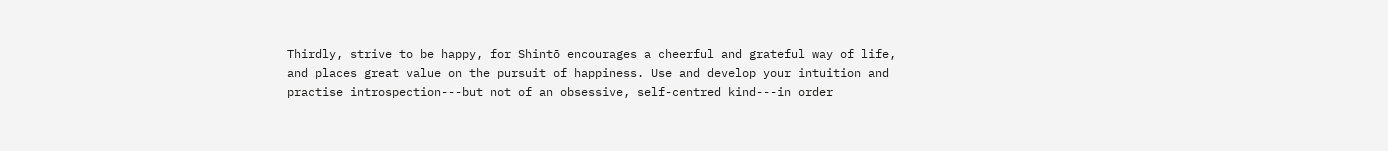Thirdly, strive to be happy, for Shintō encourages a cheerful and grateful way of life, and places great value on the pursuit of happiness. Use and develop your intuition and practise introspection---but not of an obsessive, self-centred kind---in order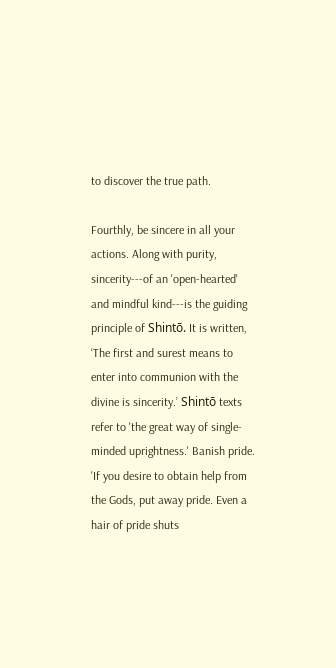to discover the true path.

Fourthly, be sincere in all your actions. Along with purity, sincerity---of an 'open-hearted' and mindful kind---is the guiding principle of Shintō. It is written, ‘The first and surest means to enter into communion with the divine is sincerity.’ Shintō texts refer to 'the great way of single-minded uprightness.' Banish pride. 'If you desire to obtain help from the Gods, put away pride. Even a hair of pride shuts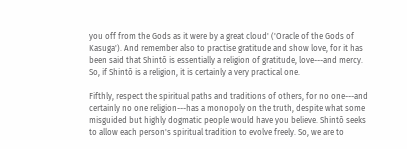you off from the Gods as it were by a great cloud' ('Oracle of the Gods of Kasuga'). And remember also to practise gratitude and show love, for it has been said that Shintō is essentially a religion of gratitude, love---and mercy. So, if Shintō is a religion, it is certainly a very practical one.

Fifthly, respect the spiritual paths and traditions of others, for no one---and certainly no one religion---has a monopoly on the truth, despite what some misguided but highly dogmatic people would have you believe. Shintō seeks to allow each person's spiritual tradition to evolve freely. So, we are to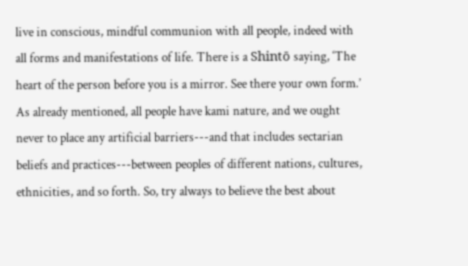live in conscious, mindful communion with all people, indeed with all forms and manifestations of life. There is a Shintō saying, ‘The heart of the person before you is a mirror. See there your own form.’ As already mentioned, all people have kami nature, and we ought never to place any artificial barriers---and that includes sectarian beliefs and practices---between peoples of different nations, cultures, ethnicities, and so forth. So, try always to believe the best about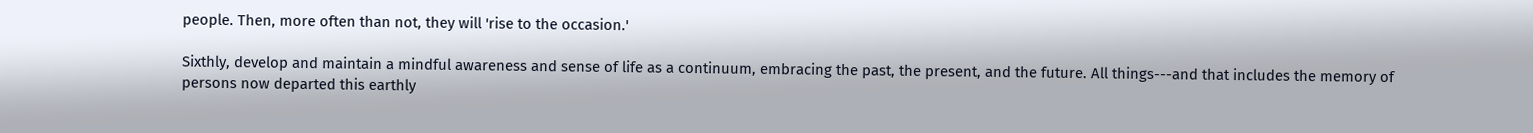people. Then, more often than not, they will 'rise to the occasion.'

Sixthly, develop and maintain a mindful awareness and sense of life as a continuum, embracing the past, the present, and the future. All things---and that includes the memory of persons now departed this earthly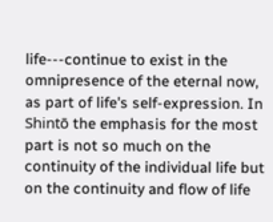life---continue to exist in the omnipresence of the eternal now, as part of life's self-expression. In Shintō the emphasis for the most part is not so much on the continuity of the individual life but on the continuity and flow of life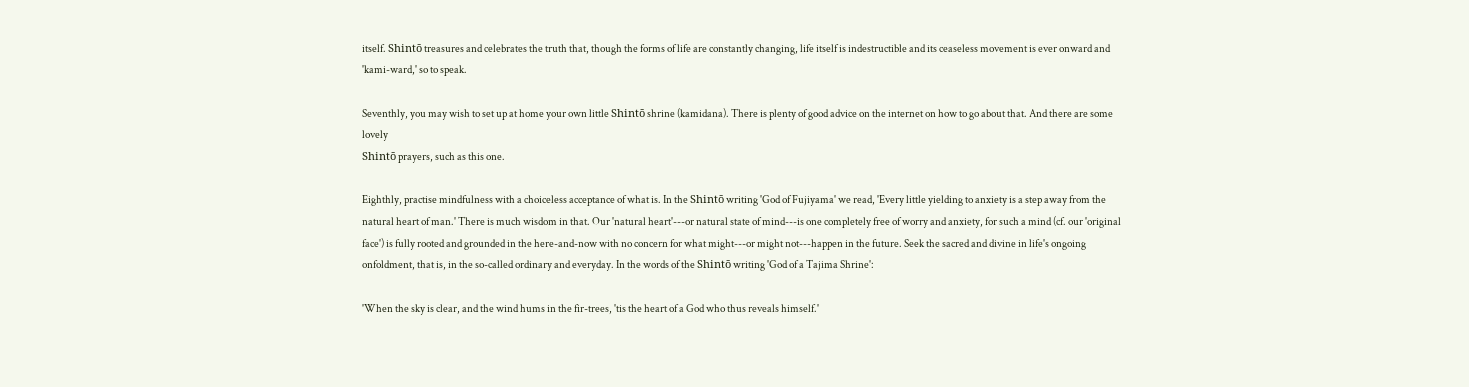itself. Shintō treasures and celebrates the truth that, though the forms of life are constantly changing, life itself is indestructible and its ceaseless movement is ever onward and 'kami-ward,' so to speak.

Seventhly, you may wish to set up at home your own little Shintō shrine (kamidana). There is plenty of good advice on the internet on how to go about that. And there are some lovely
Shintō prayers, such as this one.

Eighthly, practise mindfulness with a choiceless acceptance of what is. In the Shintō writing 'God of Fujiyama' we read, 'Every little yielding to anxiety is a step away from the natural heart of man.' There is much wisdom in that. Our 'natural heart'---or natural state of mind---is one completely free of worry and anxiety, for such a mind (cf. our 'original face') is fully rooted and grounded in the here-and-now with no concern for what might---or might not---happen in the future. Seek the sacred and divine in life's ongoing onfoldment, that is, in the so-called ordinary and everyday. In the words of the Shintō writing 'God of a Tajima Shrine':

'When the sky is clear, and the wind hums in the fir-trees, 'tis the heart of a God who thus reveals himself.'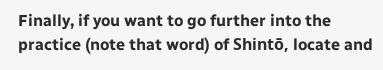Finally, if you want to go further into the practice (note that word) of Shintō, locate and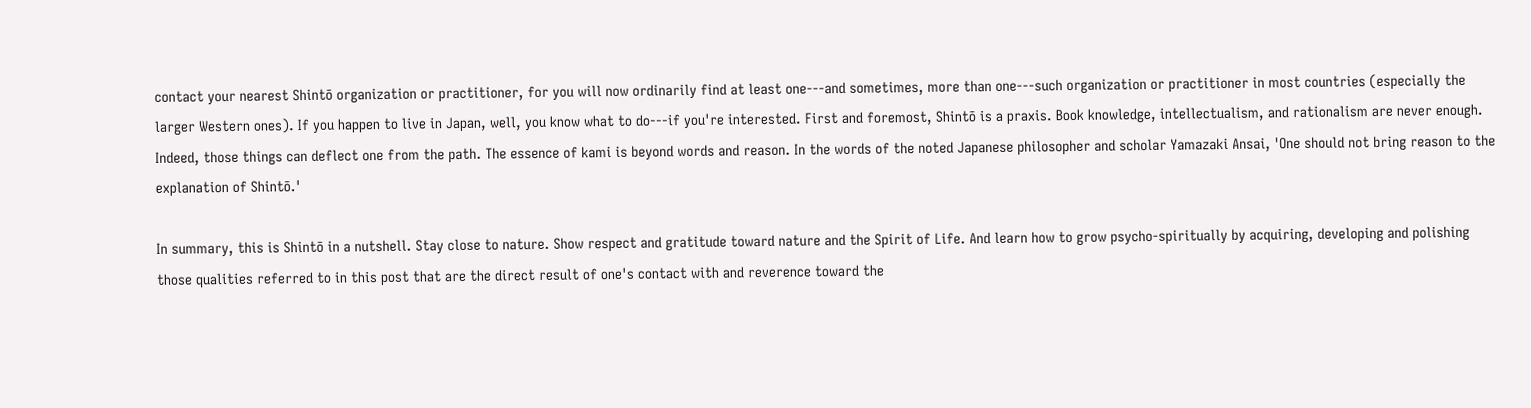contact your nearest Shintō organization or practitioner, for you will now ordinarily find at least one---and sometimes, more than one---such organization or practitioner in most countries (especially the larger Western ones). If you happen to live in Japan, well, you know what to do---if you're interested. First and foremost, Shintō is a praxis. Book knowledge, intellectualism, and rationalism are never enough. Indeed, those things can deflect one from the path. The essence of kami is beyond words and reason. In the words of the noted Japanese philosopher and scholar Yamazaki Ansai, 'One should not bring reason to the explanation of Shintō.'

In summary, this is Shintō in a nutshell. Stay close to nature. Show respect and gratitude toward nature and the Spirit of Life. And learn how to grow psycho-spiritually by acquiring, developing and polishing those qualities referred to in this post that are the direct result of one's contact with and reverence toward the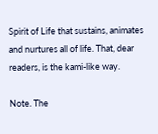Spirit of Life that sustains, animates and nurtures all of life. That, dear readers, is the kami-like way.

Note. The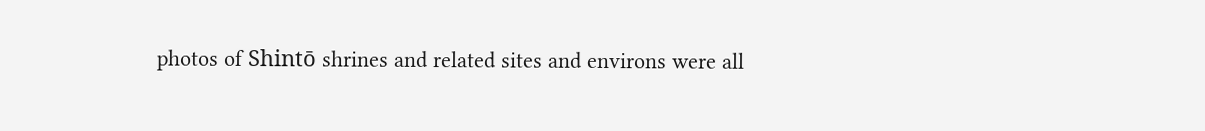photos of Shintō shrines and related sites and environs were all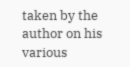taken by the author on his various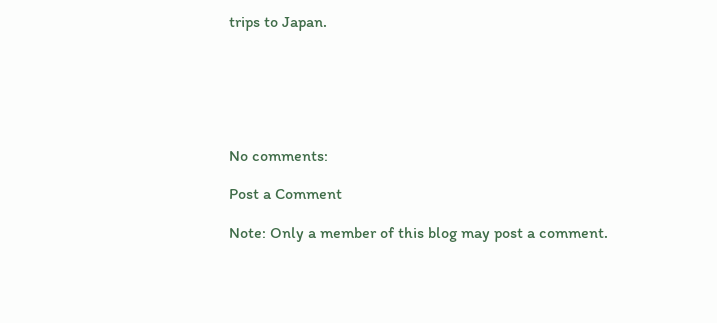trips to Japan.






No comments:

Post a Comment

Note: Only a member of this blog may post a comment.